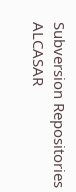Subversion Repositories ALCASAR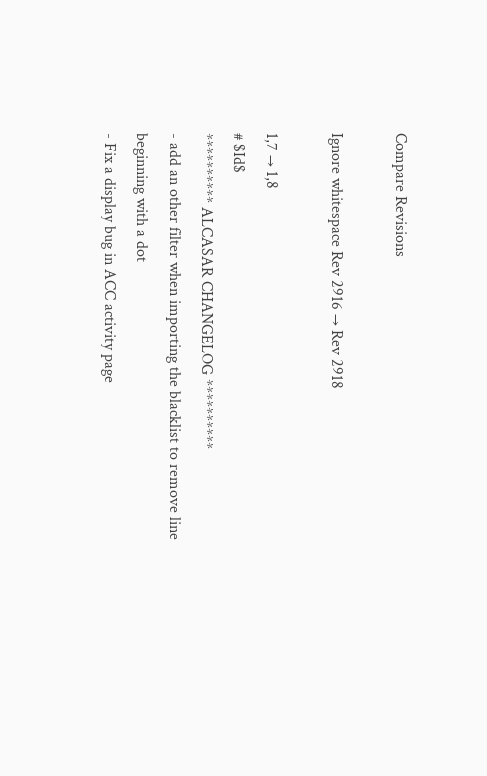Compare Revisions

Ignore whitespace Rev 2916 → Rev 2918

1,7 → 1,8
# $Id$
********** ALCASAR CHANGELOG **********
- add an other filter when importing the blacklist to remove line beginning with a dot
- Fix a display bug in ACC activity page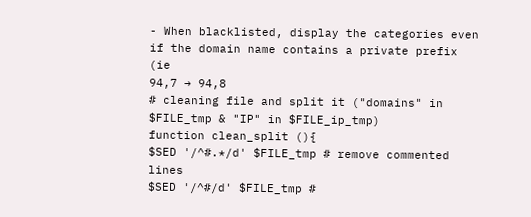- When blacklisted, display the categories even if the domain name contains a private prefix (ie
94,7 → 94,8
# cleaning file and split it ("domains" in $FILE_tmp & "IP" in $FILE_ip_tmp)
function clean_split (){
$SED '/^#.*/d' $FILE_tmp # remove commented lines
$SED '/^#/d' $FILE_tmp #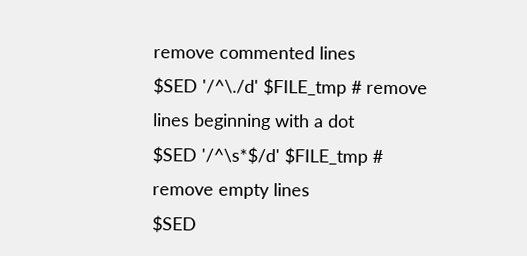remove commented lines
$SED '/^\./d' $FILE_tmp # remove lines beginning with a dot
$SED '/^\s*$/d' $FILE_tmp # remove empty lines
$SED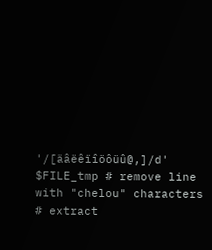'/[äâëêïîöôüû@,]/d' $FILE_tmp # remove line with "chelou" characters
# extract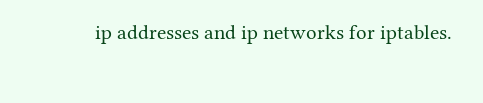ip addresses and ip networks for iptables.